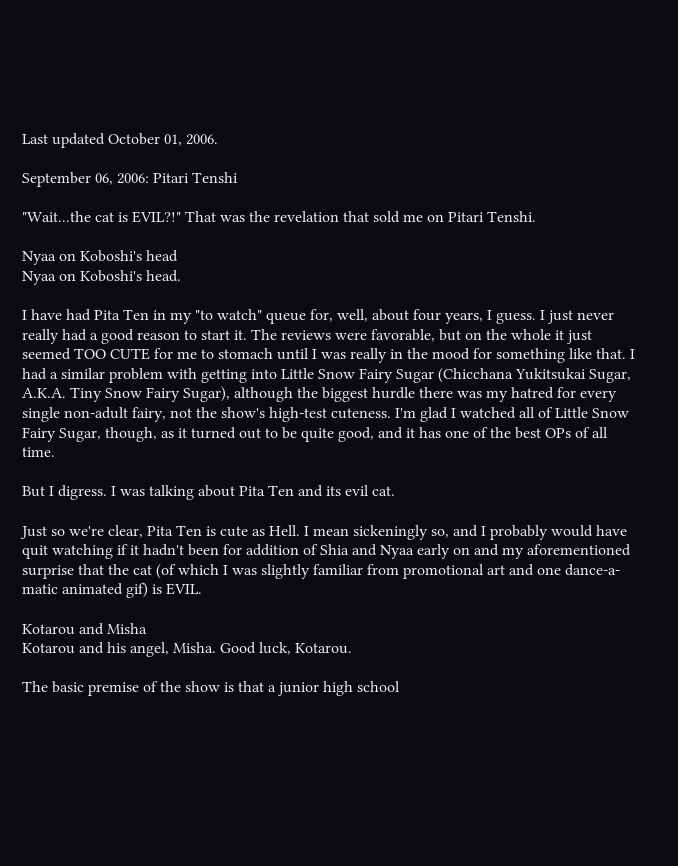Last updated October 01, 2006.

September 06, 2006: Pitari Tenshi

"Wait...the cat is EVIL?!" That was the revelation that sold me on Pitari Tenshi.

Nyaa on Koboshi's head
Nyaa on Koboshi's head.

I have had Pita Ten in my "to watch" queue for, well, about four years, I guess. I just never really had a good reason to start it. The reviews were favorable, but on the whole it just seemed TOO CUTE for me to stomach until I was really in the mood for something like that. I had a similar problem with getting into Little Snow Fairy Sugar (Chicchana Yukitsukai Sugar, A.K.A. Tiny Snow Fairy Sugar), although the biggest hurdle there was my hatred for every single non-adult fairy, not the show's high-test cuteness. I'm glad I watched all of Little Snow Fairy Sugar, though, as it turned out to be quite good, and it has one of the best OPs of all time.

But I digress. I was talking about Pita Ten and its evil cat.

Just so we're clear, Pita Ten is cute as Hell. I mean sickeningly so, and I probably would have quit watching if it hadn't been for addition of Shia and Nyaa early on and my aforementioned surprise that the cat (of which I was slightly familiar from promotional art and one dance-a-matic animated gif) is EVIL.

Kotarou and Misha
Kotarou and his angel, Misha. Good luck, Kotarou.

The basic premise of the show is that a junior high school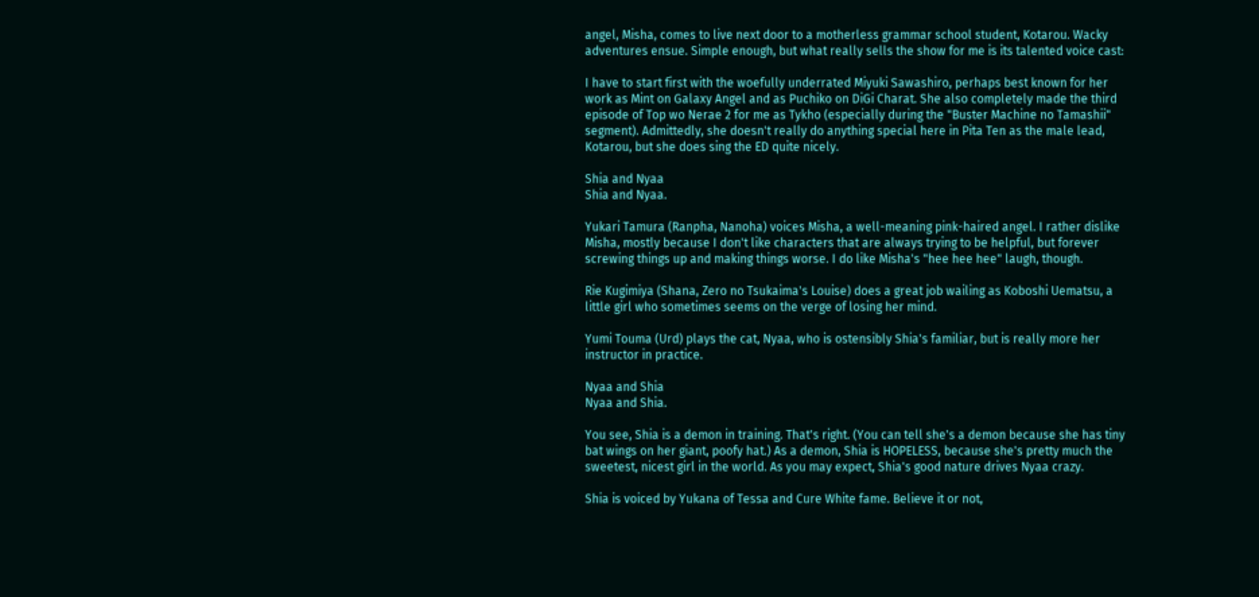angel, Misha, comes to live next door to a motherless grammar school student, Kotarou. Wacky adventures ensue. Simple enough, but what really sells the show for me is its talented voice cast:

I have to start first with the woefully underrated Miyuki Sawashiro, perhaps best known for her work as Mint on Galaxy Angel and as Puchiko on DiGi Charat. She also completely made the third episode of Top wo Nerae 2 for me as Tykho (especially during the "Buster Machine no Tamashii" segment). Admittedly, she doesn't really do anything special here in Pita Ten as the male lead, Kotarou, but she does sing the ED quite nicely.

Shia and Nyaa
Shia and Nyaa.

Yukari Tamura (Ranpha, Nanoha) voices Misha, a well-meaning pink-haired angel. I rather dislike Misha, mostly because I don't like characters that are always trying to be helpful, but forever screwing things up and making things worse. I do like Misha's "hee hee hee" laugh, though.

Rie Kugimiya (Shana, Zero no Tsukaima's Louise) does a great job wailing as Koboshi Uematsu, a little girl who sometimes seems on the verge of losing her mind.

Yumi Touma (Urd) plays the cat, Nyaa, who is ostensibly Shia's familiar, but is really more her instructor in practice.

Nyaa and Shia
Nyaa and Shia.

You see, Shia is a demon in training. That's right. (You can tell she's a demon because she has tiny bat wings on her giant, poofy hat.) As a demon, Shia is HOPELESS, because she's pretty much the sweetest, nicest girl in the world. As you may expect, Shia's good nature drives Nyaa crazy.

Shia is voiced by Yukana of Tessa and Cure White fame. Believe it or not,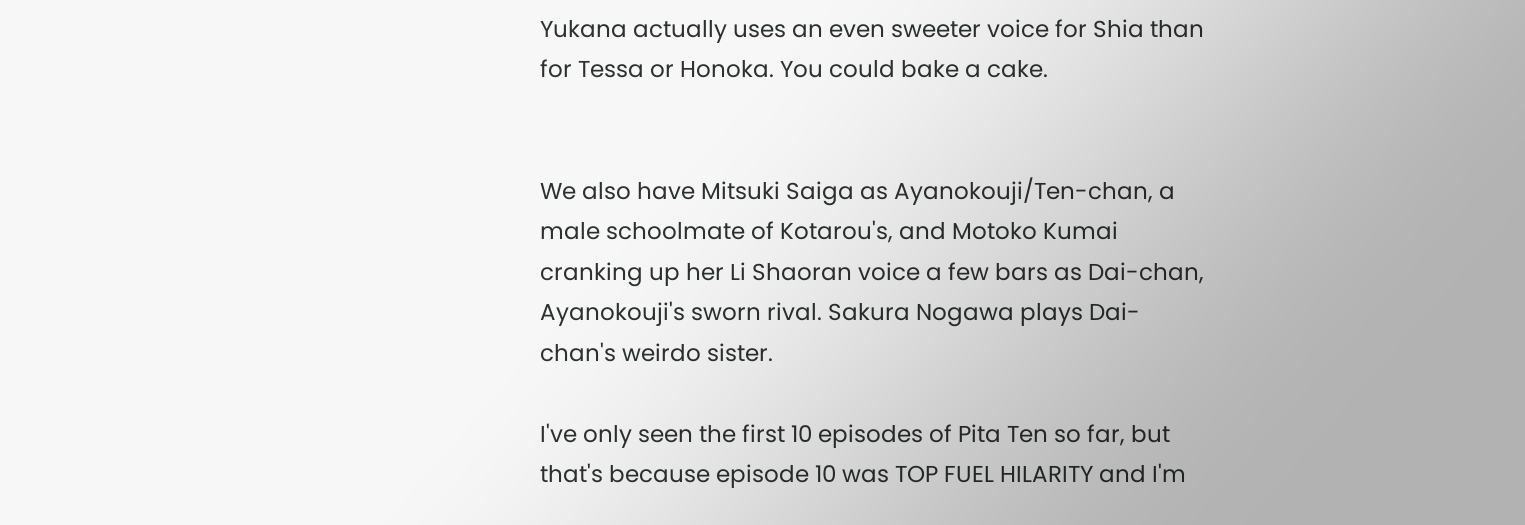Yukana actually uses an even sweeter voice for Shia than for Tessa or Honoka. You could bake a cake.


We also have Mitsuki Saiga as Ayanokouji/Ten-chan, a male schoolmate of Kotarou's, and Motoko Kumai cranking up her Li Shaoran voice a few bars as Dai-chan, Ayanokouji's sworn rival. Sakura Nogawa plays Dai-chan's weirdo sister.

I've only seen the first 10 episodes of Pita Ten so far, but that's because episode 10 was TOP FUEL HILARITY and I'm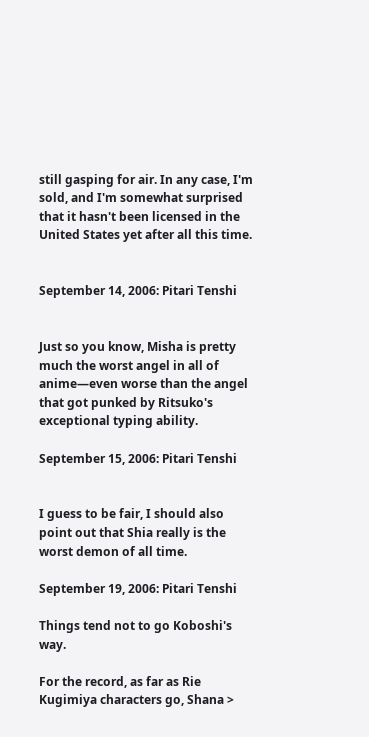still gasping for air. In any case, I'm sold, and I'm somewhat surprised that it hasn't been licensed in the United States yet after all this time.


September 14, 2006: Pitari Tenshi


Just so you know, Misha is pretty much the worst angel in all of anime—even worse than the angel that got punked by Ritsuko's exceptional typing ability.

September 15, 2006: Pitari Tenshi


I guess to be fair, I should also point out that Shia really is the worst demon of all time.

September 19, 2006: Pitari Tenshi

Things tend not to go Koboshi's way.

For the record, as far as Rie Kugimiya characters go, Shana >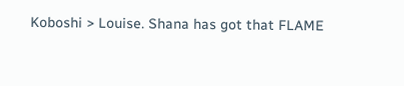Koboshi > Louise. Shana has got that FLAME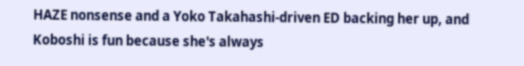HAZE nonsense and a Yoko Takahashi-driven ED backing her up, and Koboshi is fun because she's always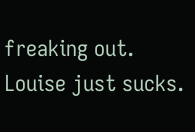freaking out. Louise just sucks.